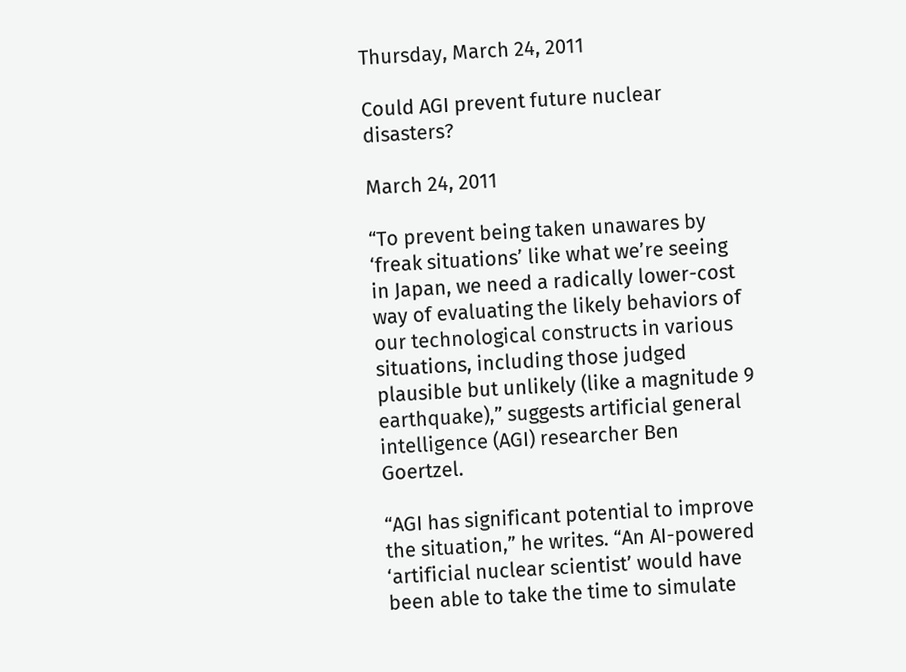Thursday, March 24, 2011

Could AGI prevent future nuclear disasters?

March 24, 2011

“To prevent being taken unawares by ‘freak situations’ like what we’re seeing in Japan, we need a radically lower-cost way of evaluating the likely behaviors of our technological constructs in various situations, including those judged plausible but unlikely (like a magnitude 9 earthquake),” suggests artificial general intelligence (AGI) researcher Ben Goertzel.

“AGI has significant potential to improve the situation,” he writes. “An AI-powered ‘artificial nuclear scientist’ would have been able to take the time to simulate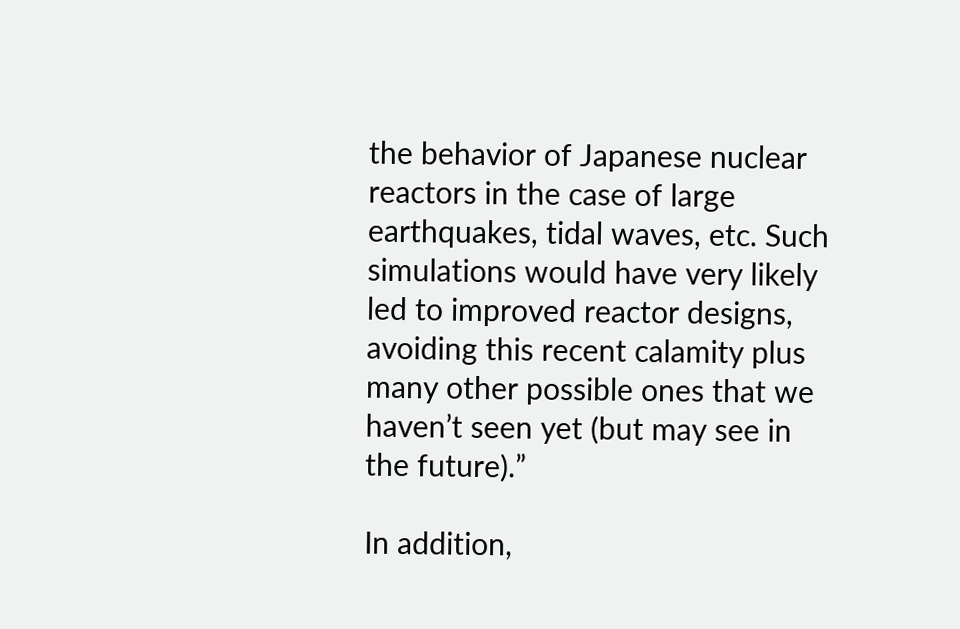the behavior of Japanese nuclear reactors in the case of large earthquakes, tidal waves, etc. Such simulations would have very likely led to improved reactor designs, avoiding this recent calamity plus many other possible ones that we haven’t seen yet (but may see in the future).”

In addition,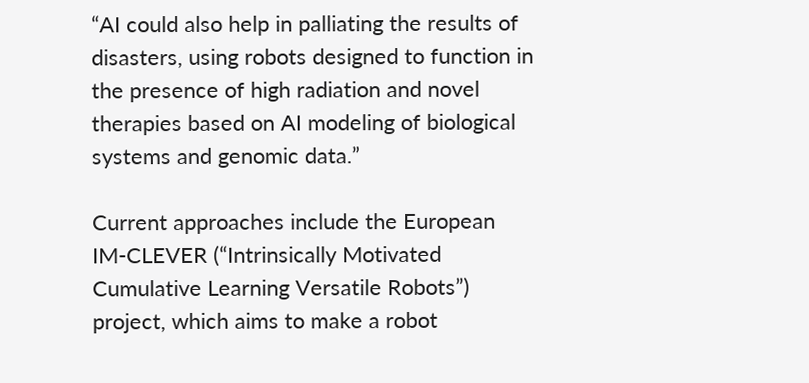“AI could also help in palliating the results of disasters, using robots designed to function in the presence of high radiation and novel therapies based on AI modeling of biological systems and genomic data.”

Current approaches include the European IM-CLEVER (“Intrinsically Motivated Cumulative Learning Versatile Robots”) project, which aims to make a robot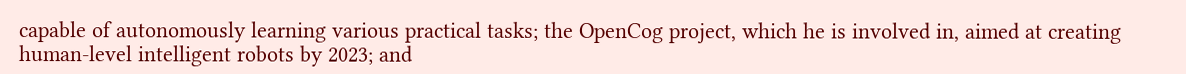capable of autonomously learning various practical tasks; the OpenCog project, which he is involved in, aimed at creating human-level intelligent robots by 2023; and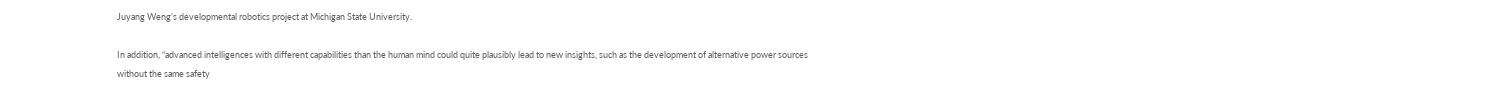Juyang Weng’s developmental robotics project at Michigan State University.

In addition, “advanced intelligences with different capabilities than the human mind could quite plausibly lead to new insights, such as the development of alternative power sources without the same safety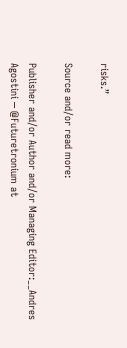risks.”

Source and/or read more:

Publisher and/or Author and/or Managing Editor:__Andres Agostini ─ @Futuretronium at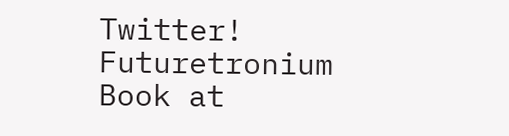Twitter! Futuretronium Book at